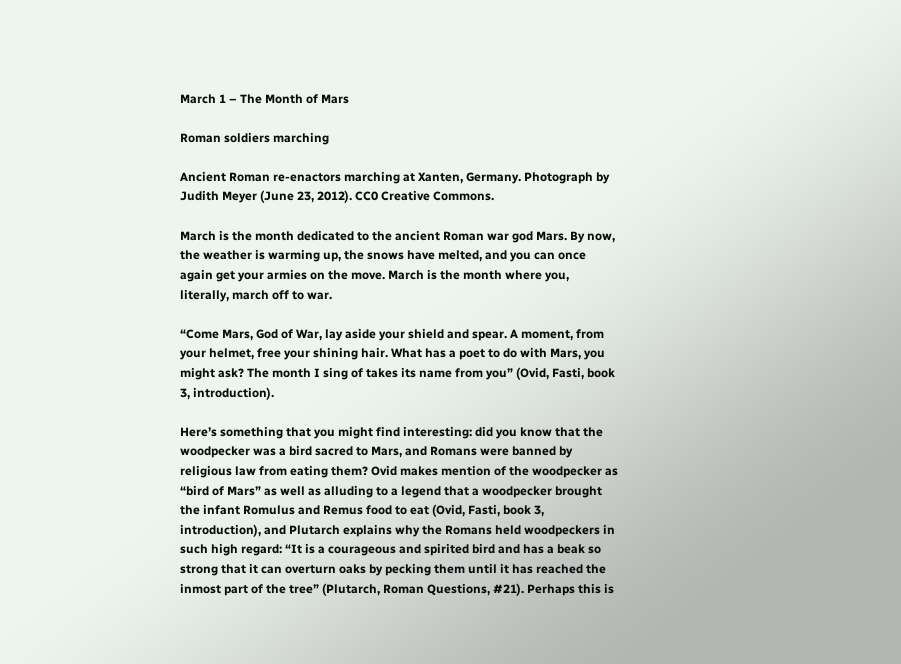March 1 – The Month of Mars

Roman soldiers marching

Ancient Roman re-enactors marching at Xanten, Germany. Photograph by Judith Meyer (June 23, 2012). CC0 Creative Commons.

March is the month dedicated to the ancient Roman war god Mars. By now, the weather is warming up, the snows have melted, and you can once again get your armies on the move. March is the month where you, literally, march off to war.

“Come Mars, God of War, lay aside your shield and spear. A moment, from your helmet, free your shining hair. What has a poet to do with Mars, you might ask? The month I sing of takes its name from you” (Ovid, Fasti, book 3, introduction).

Here’s something that you might find interesting: did you know that the woodpecker was a bird sacred to Mars, and Romans were banned by religious law from eating them? Ovid makes mention of the woodpecker as “bird of Mars” as well as alluding to a legend that a woodpecker brought the infant Romulus and Remus food to eat (Ovid, Fasti, book 3, introduction), and Plutarch explains why the Romans held woodpeckers in such high regard: “It is a courageous and spirited bird and has a beak so strong that it can overturn oaks by pecking them until it has reached the inmost part of the tree” (Plutarch, Roman Questions, #21). Perhaps this is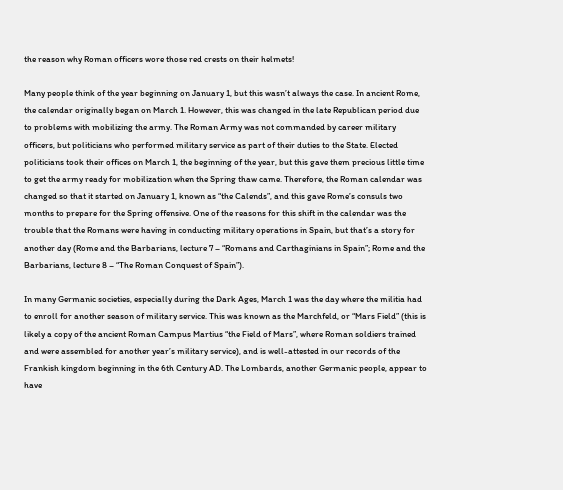the reason why Roman officers wore those red crests on their helmets!

Many people think of the year beginning on January 1, but this wasn’t always the case. In ancient Rome, the calendar originally began on March 1. However, this was changed in the late Republican period due to problems with mobilizing the army. The Roman Army was not commanded by career military officers, but politicians who performed military service as part of their duties to the State. Elected politicians took their offices on March 1, the beginning of the year, but this gave them precious little time to get the army ready for mobilization when the Spring thaw came. Therefore, the Roman calendar was changed so that it started on January 1, known as “the Calends”, and this gave Rome’s consuls two months to prepare for the Spring offensive. One of the reasons for this shift in the calendar was the trouble that the Romans were having in conducting military operations in Spain, but that’s a story for another day (Rome and the Barbarians, lecture 7 – “Romans and Carthaginians in Spain”; Rome and the Barbarians, lecture 8 – “The Roman Conquest of Spain”).

In many Germanic societies, especially during the Dark Ages, March 1 was the day where the militia had to enroll for another season of military service. This was known as the Marchfeld, or “Mars Field” (this is likely a copy of the ancient Roman Campus Martius “the Field of Mars”, where Roman soldiers trained and were assembled for another year’s military service), and is well-attested in our records of the Frankish kingdom beginning in the 6th Century AD. The Lombards, another Germanic people, appear to have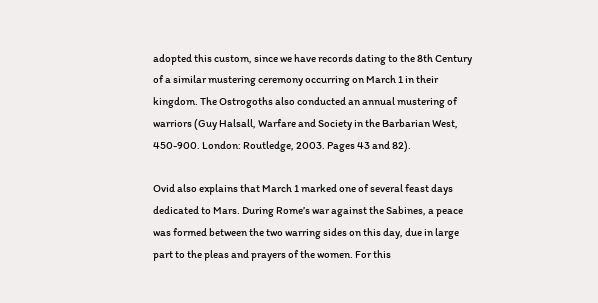adopted this custom, since we have records dating to the 8th Century of a similar mustering ceremony occurring on March 1 in their kingdom. The Ostrogoths also conducted an annual mustering of warriors (Guy Halsall, Warfare and Society in the Barbarian West, 450-900. London: Routledge, 2003. Pages 43 and 82).

Ovid also explains that March 1 marked one of several feast days dedicated to Mars. During Rome’s war against the Sabines, a peace was formed between the two warring sides on this day, due in large part to the pleas and prayers of the women. For this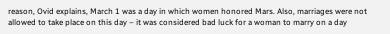reason, Ovid explains, March 1 was a day in which women honored Mars. Also, marriages were not allowed to take place on this day – it was considered bad luck for a woman to marry on a day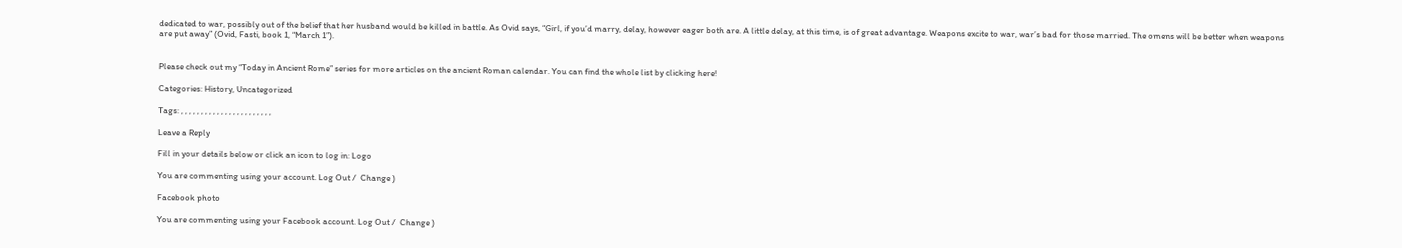dedicated to war, possibly out of the belief that her husband would be killed in battle. As Ovid says, “Girl, if you’d marry, delay, however eager both are. A little delay, at this time, is of great advantage. Weapons excite to war, war’s bad for those married. The omens will be better when weapons are put away” (Ovid, Fasti, book 1, “March 1”).


Please check out my “Today in Ancient Rome” series for more articles on the ancient Roman calendar. You can find the whole list by clicking here!

Categories: History, Uncategorized

Tags: , , , , , , , , , , , , , , , , , , , , , , ,

Leave a Reply

Fill in your details below or click an icon to log in: Logo

You are commenting using your account. Log Out /  Change )

Facebook photo

You are commenting using your Facebook account. Log Out /  Change )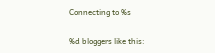Connecting to %s

%d bloggers like this: